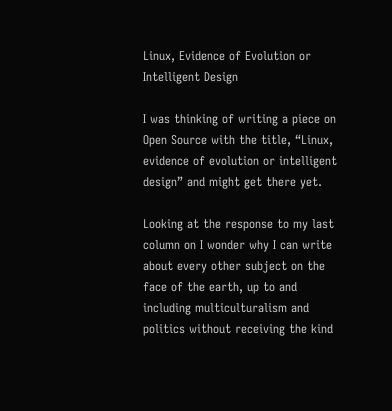Linux, Evidence of Evolution or Intelligent Design

I was thinking of writing a piece on Open Source with the title, “Linux, evidence of evolution or intelligent design” and might get there yet.

Looking at the response to my last column on I wonder why I can write about every other subject on the face of the earth, up to and including multiculturalism and politics without receiving the kind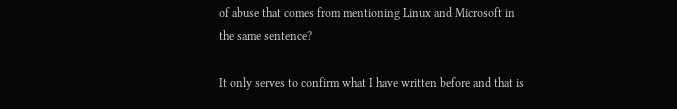of abuse that comes from mentioning Linux and Microsoft in the same sentence?

It only serves to confirm what I have written before and that is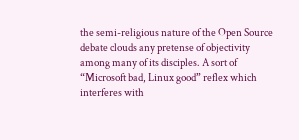the semi-religious nature of the Open Source debate clouds any pretense of objectivity among many of its disciples. A sort of “Microsoft bad, Linux good” reflex which interferes with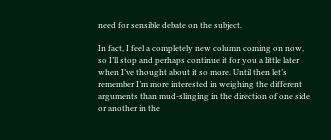need for sensible debate on the subject.

In fact, I feel a completely new column coming on now, so I’ll stop and perhaps continue it for you a little later when I’ve thought about it so more. Until then let’s remember I’m more interested in weighing the different arguments than mud-slinging in the direction of one side or another in the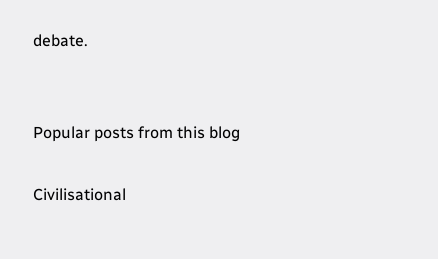debate.


Popular posts from this blog

Civilisational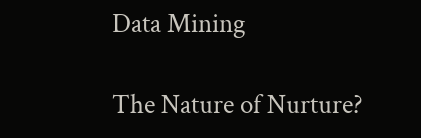Data Mining

The Nature of Nurture?